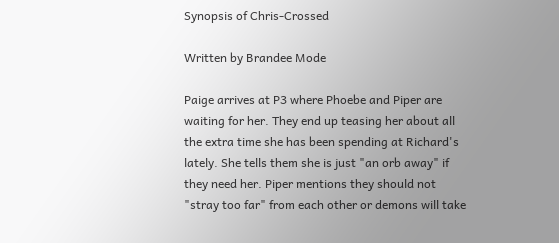Synopsis of Chris-Crossed

Written by Brandee Mode

Paige arrives at P3 where Phoebe and Piper are waiting for her. They end up teasing her about all the extra time she has been spending at Richard's lately. She tells them she is just "an orb away" if they need her. Piper mentions they should not "stray too far" from each other or demons will take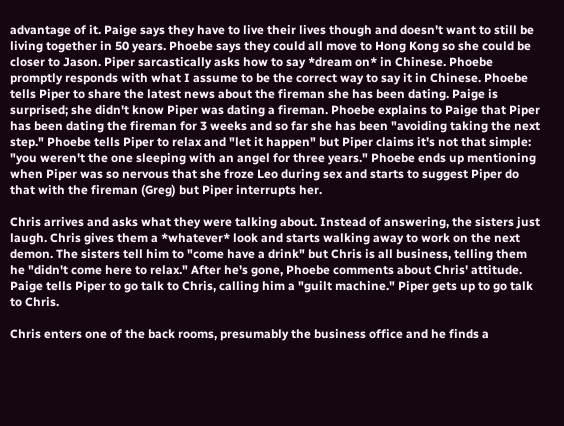advantage of it. Paige says they have to live their lives though and doesn't want to still be living together in 50 years. Phoebe says they could all move to Hong Kong so she could be closer to Jason. Piper sarcastically asks how to say *dream on* in Chinese. Phoebe promptly responds with what I assume to be the correct way to say it in Chinese. Phoebe tells Piper to share the latest news about the fireman she has been dating. Paige is surprised; she didn't know Piper was dating a fireman. Phoebe explains to Paige that Piper has been dating the fireman for 3 weeks and so far she has been "avoiding taking the next step." Phoebe tells Piper to relax and "let it happen" but Piper claims it's not that simple: "you weren't the one sleeping with an angel for three years." Phoebe ends up mentioning when Piper was so nervous that she froze Leo during sex and starts to suggest Piper do that with the fireman (Greg) but Piper interrupts her.

Chris arrives and asks what they were talking about. Instead of answering, the sisters just laugh. Chris gives them a *whatever* look and starts walking away to work on the next demon. The sisters tell him to "come have a drink" but Chris is all business, telling them he "didn't come here to relax." After he's gone, Phoebe comments about Chris' attitude. Paige tells Piper to go talk to Chris, calling him a "guilt machine." Piper gets up to go talk to Chris.

Chris enters one of the back rooms, presumably the business office and he finds a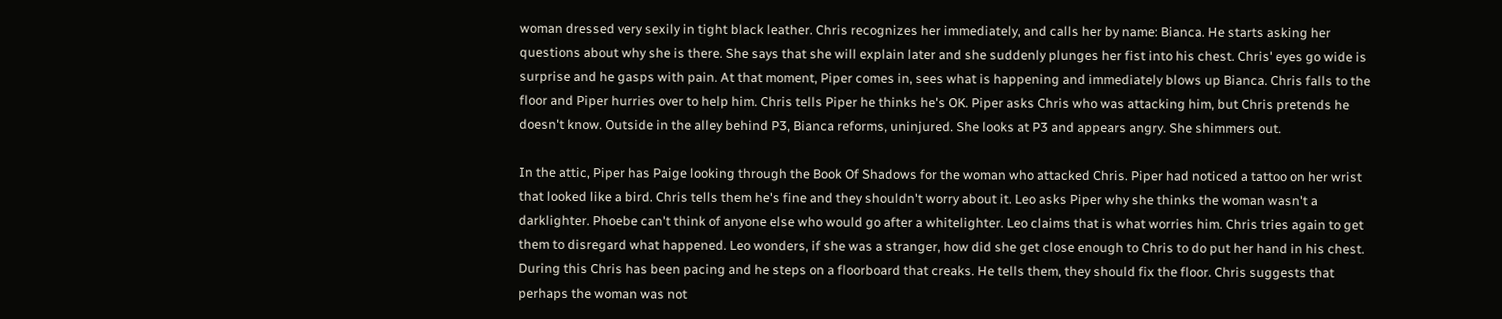woman dressed very sexily in tight black leather. Chris recognizes her immediately, and calls her by name: Bianca. He starts asking her questions about why she is there. She says that she will explain later and she suddenly plunges her fist into his chest. Chris' eyes go wide is surprise and he gasps with pain. At that moment, Piper comes in, sees what is happening and immediately blows up Bianca. Chris falls to the floor and Piper hurries over to help him. Chris tells Piper he thinks he's OK. Piper asks Chris who was attacking him, but Chris pretends he doesn't know. Outside in the alley behind P3, Bianca reforms, uninjured. She looks at P3 and appears angry. She shimmers out.

In the attic, Piper has Paige looking through the Book Of Shadows for the woman who attacked Chris. Piper had noticed a tattoo on her wrist that looked like a bird. Chris tells them he's fine and they shouldn't worry about it. Leo asks Piper why she thinks the woman wasn't a darklighter. Phoebe can't think of anyone else who would go after a whitelighter. Leo claims that is what worries him. Chris tries again to get them to disregard what happened. Leo wonders, if she was a stranger, how did she get close enough to Chris to do put her hand in his chest. During this Chris has been pacing and he steps on a floorboard that creaks. He tells them, they should fix the floor. Chris suggests that perhaps the woman was not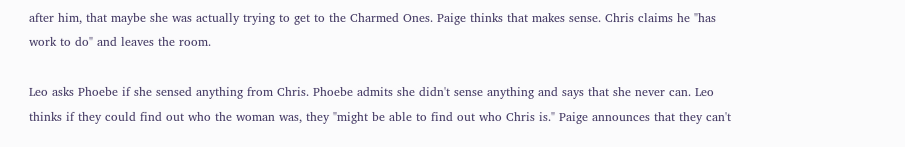after him, that maybe she was actually trying to get to the Charmed Ones. Paige thinks that makes sense. Chris claims he "has work to do" and leaves the room.

Leo asks Phoebe if she sensed anything from Chris. Phoebe admits she didn't sense anything and says that she never can. Leo thinks if they could find out who the woman was, they "might be able to find out who Chris is." Paige announces that they can't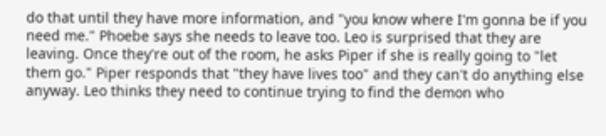do that until they have more information, and "you know where I'm gonna be if you need me." Phoebe says she needs to leave too. Leo is surprised that they are leaving. Once they're out of the room, he asks Piper if she is really going to "let them go." Piper responds that "they have lives too" and they can't do anything else anyway. Leo thinks they need to continue trying to find the demon who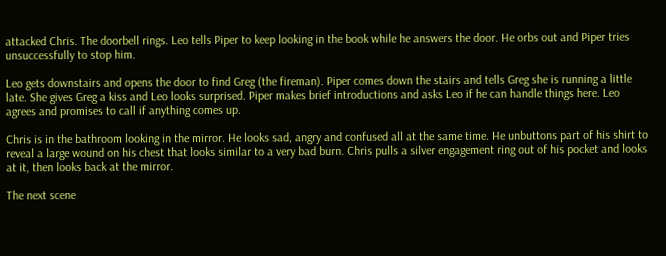attacked Chris. The doorbell rings. Leo tells Piper to keep looking in the book while he answers the door. He orbs out and Piper tries unsuccessfully to stop him.

Leo gets downstairs and opens the door to find Greg (the fireman). Piper comes down the stairs and tells Greg she is running a little late. She gives Greg a kiss and Leo looks surprised. Piper makes brief introductions and asks Leo if he can handle things here. Leo agrees and promises to call if anything comes up.

Chris is in the bathroom looking in the mirror. He looks sad, angry and confused all at the same time. He unbuttons part of his shirt to reveal a large wound on his chest that looks similar to a very bad burn. Chris pulls a silver engagement ring out of his pocket and looks at it, then looks back at the mirror.

The next scene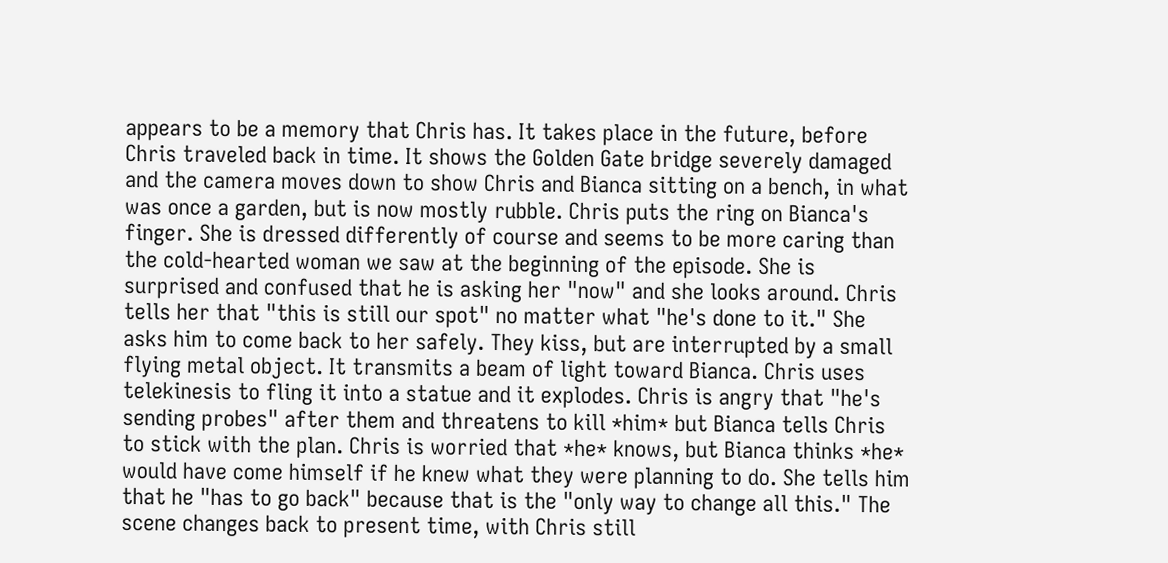appears to be a memory that Chris has. It takes place in the future, before Chris traveled back in time. It shows the Golden Gate bridge severely damaged and the camera moves down to show Chris and Bianca sitting on a bench, in what was once a garden, but is now mostly rubble. Chris puts the ring on Bianca's finger. She is dressed differently of course and seems to be more caring than the cold-hearted woman we saw at the beginning of the episode. She is surprised and confused that he is asking her "now" and she looks around. Chris tells her that "this is still our spot" no matter what "he's done to it." She asks him to come back to her safely. They kiss, but are interrupted by a small flying metal object. It transmits a beam of light toward Bianca. Chris uses telekinesis to fling it into a statue and it explodes. Chris is angry that "he's sending probes" after them and threatens to kill *him* but Bianca tells Chris to stick with the plan. Chris is worried that *he* knows, but Bianca thinks *he* would have come himself if he knew what they were planning to do. She tells him that he "has to go back" because that is the "only way to change all this." The scene changes back to present time, with Chris still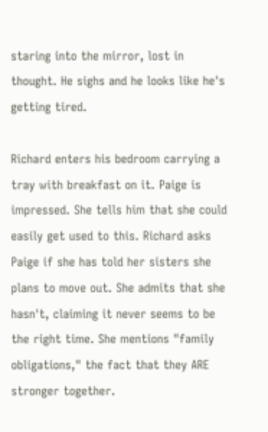staring into the mirror, lost in thought. He sighs and he looks like he's getting tired.

Richard enters his bedroom carrying a tray with breakfast on it. Paige is impressed. She tells him that she could easily get used to this. Richard asks Paige if she has told her sisters she plans to move out. She admits that she hasn't, claiming it never seems to be the right time. She mentions "family obligations," the fact that they ARE stronger together.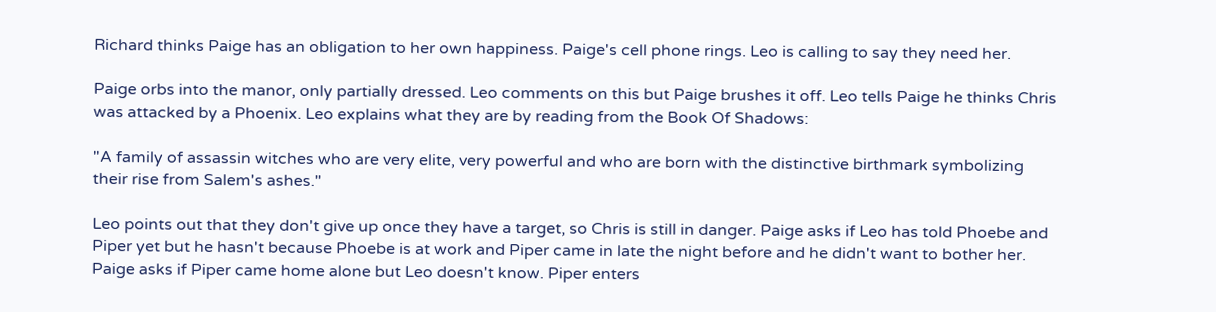Richard thinks Paige has an obligation to her own happiness. Paige's cell phone rings. Leo is calling to say they need her.

Paige orbs into the manor, only partially dressed. Leo comments on this but Paige brushes it off. Leo tells Paige he thinks Chris was attacked by a Phoenix. Leo explains what they are by reading from the Book Of Shadows:

"A family of assassin witches who are very elite, very powerful and who are born with the distinctive birthmark symbolizing their rise from Salem's ashes."

Leo points out that they don't give up once they have a target, so Chris is still in danger. Paige asks if Leo has told Phoebe and Piper yet but he hasn't because Phoebe is at work and Piper came in late the night before and he didn't want to bother her. Paige asks if Piper came home alone but Leo doesn't know. Piper enters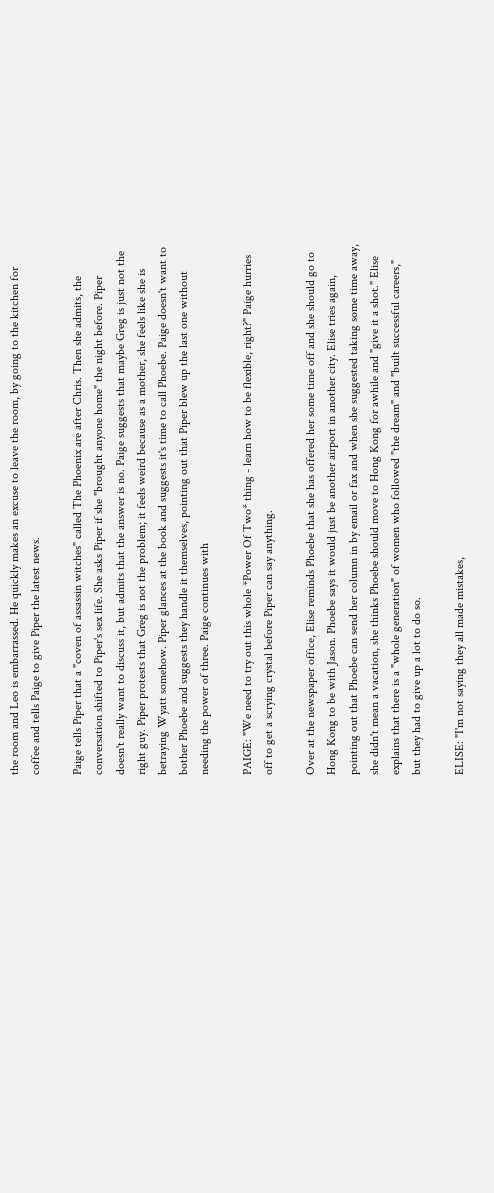the room and Leo is embarrassed. He quickly makes an excuse to leave the room, by going to the kitchen for coffee and tells Paige to give Piper the latest news.

Paige tells Piper that a "coven of assassin witches" called The Phoenix are after Chris. Then she admits, the conversation shifted to Piper's sex life. She asks Piper if she "brought anyone home" the night before. Piper doesn't really want to discuss it, but admits that the answer is no. Paige suggests that maybe Greg is just not the right guy. Piper protests that Greg is not the problem; it feels weird because as a mother, she feels like she is betraying Wyatt somehow. Piper glances at the book and suggests it's time to call Phoebe. Paige doesn't want to bother Phoebe and suggests they handle it themselves, pointing out that Piper blew up the last one without needing the power of three. Paige continues with

PAIGE: "We need to try out this whole *Power Of Two* thing - learn how to be flexible, right?" Paige hurries off to get a scrying crystal before Piper can say anything.

Over at the newspaper office, Elise reminds Phoebe that she has offered her some time off and she should go to Hong Kong to be with Jason. Phoebe says it would just be another airport in another city. Elise tries again, pointing out that Phoebe can send her column in by email or fax and when she suggested taking some time away, she didn't mean a vacation, she thinks Phoebe should move to Hong Kong for awhile and "give it a shot." Elise explains that there is a "whole generation" of women who followed "the dream" and "built successful careers," but they had to give up a lot to do so.

ELISE: "I'm not saying they all made mistakes,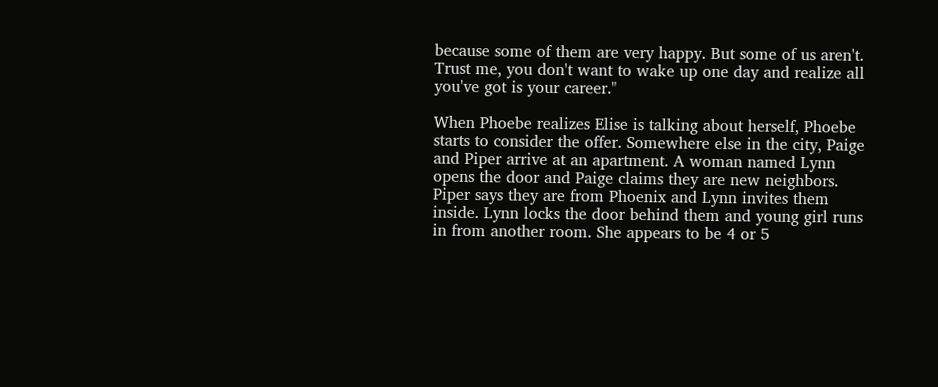because some of them are very happy. But some of us aren't. Trust me, you don't want to wake up one day and realize all you've got is your career."

When Phoebe realizes Elise is talking about herself, Phoebe starts to consider the offer. Somewhere else in the city, Paige and Piper arrive at an apartment. A woman named Lynn opens the door and Paige claims they are new neighbors. Piper says they are from Phoenix and Lynn invites them inside. Lynn locks the door behind them and young girl runs in from another room. She appears to be 4 or 5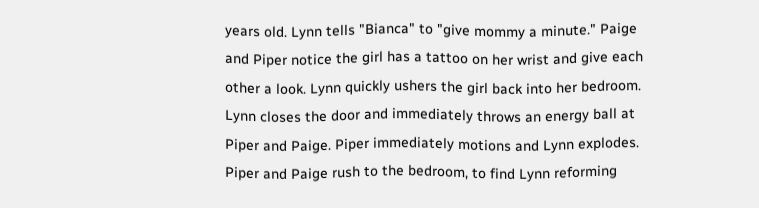years old. Lynn tells "Bianca" to "give mommy a minute." Paige and Piper notice the girl has a tattoo on her wrist and give each other a look. Lynn quickly ushers the girl back into her bedroom. Lynn closes the door and immediately throws an energy ball at Piper and Paige. Piper immediately motions and Lynn explodes. Piper and Paige rush to the bedroom, to find Lynn reforming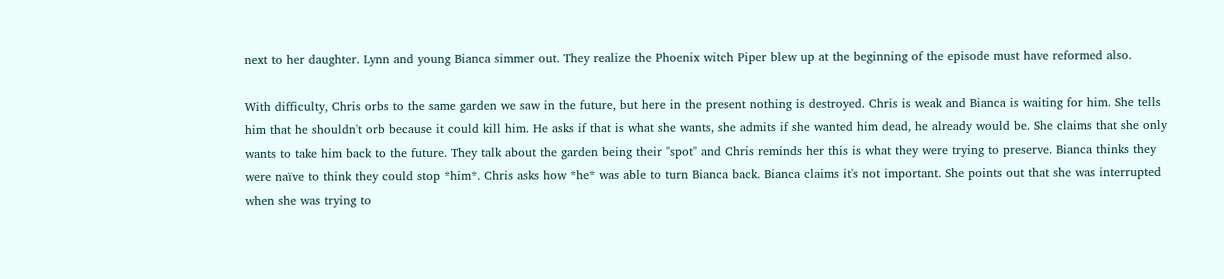next to her daughter. Lynn and young Bianca simmer out. They realize the Phoenix witch Piper blew up at the beginning of the episode must have reformed also.

With difficulty, Chris orbs to the same garden we saw in the future, but here in the present nothing is destroyed. Chris is weak and Bianca is waiting for him. She tells him that he shouldn't orb because it could kill him. He asks if that is what she wants, she admits if she wanted him dead, he already would be. She claims that she only wants to take him back to the future. They talk about the garden being their "spot" and Chris reminds her this is what they were trying to preserve. Bianca thinks they were naïve to think they could stop *him*. Chris asks how *he* was able to turn Bianca back. Bianca claims it's not important. She points out that she was interrupted when she was trying to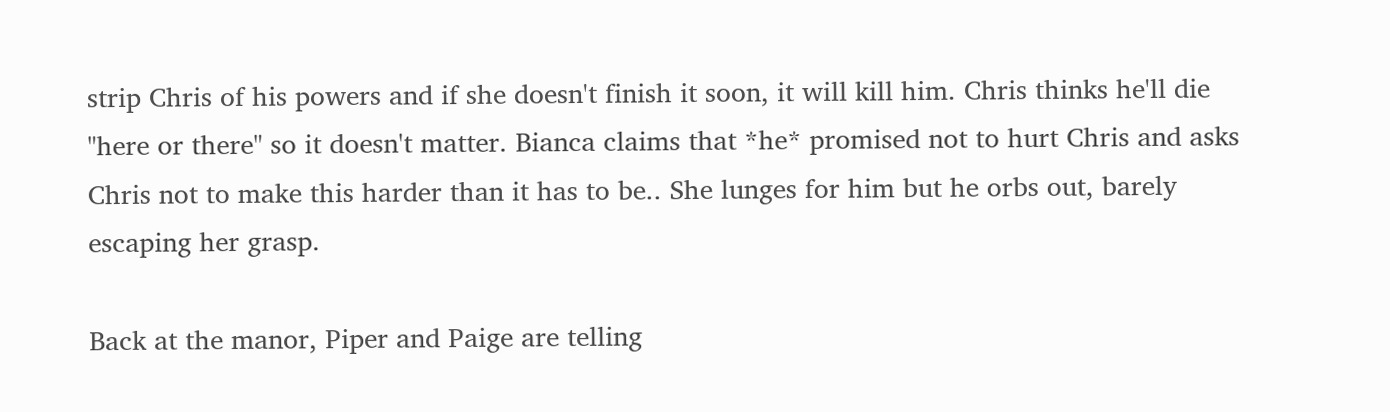strip Chris of his powers and if she doesn't finish it soon, it will kill him. Chris thinks he'll die "here or there" so it doesn't matter. Bianca claims that *he* promised not to hurt Chris and asks Chris not to make this harder than it has to be.. She lunges for him but he orbs out, barely escaping her grasp.

Back at the manor, Piper and Paige are telling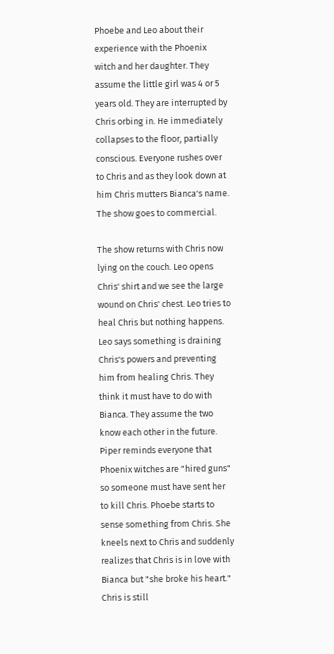Phoebe and Leo about their experience with the Phoenix witch and her daughter. They assume the little girl was 4 or 5 years old. They are interrupted by Chris orbing in. He immediately collapses to the floor, partially conscious. Everyone rushes over to Chris and as they look down at him Chris mutters Bianca's name. The show goes to commercial.

The show returns with Chris now lying on the couch. Leo opens Chris' shirt and we see the large wound on Chris' chest. Leo tries to heal Chris but nothing happens. Leo says something is draining Chris's powers and preventing him from healing Chris. They think it must have to do with Bianca. They assume the two know each other in the future. Piper reminds everyone that Phoenix witches are "hired guns" so someone must have sent her to kill Chris. Phoebe starts to sense something from Chris. She kneels next to Chris and suddenly realizes that Chris is in love with Bianca but "she broke his heart." Chris is still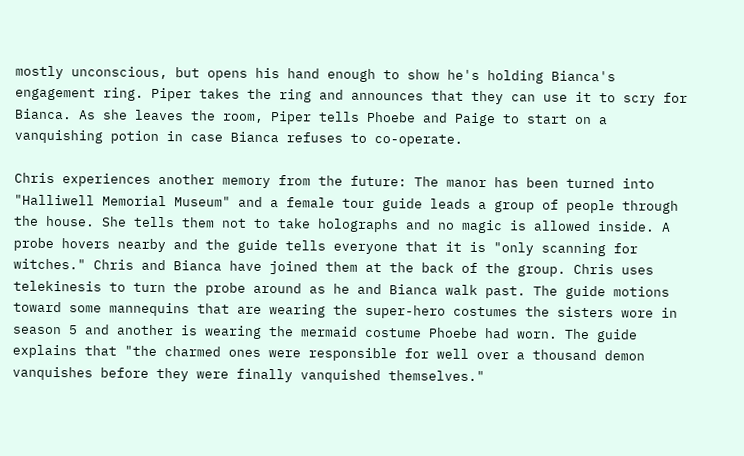mostly unconscious, but opens his hand enough to show he's holding Bianca's engagement ring. Piper takes the ring and announces that they can use it to scry for Bianca. As she leaves the room, Piper tells Phoebe and Paige to start on a vanquishing potion in case Bianca refuses to co-operate.

Chris experiences another memory from the future: The manor has been turned into "Halliwell Memorial Museum" and a female tour guide leads a group of people through the house. She tells them not to take holographs and no magic is allowed inside. A probe hovers nearby and the guide tells everyone that it is "only scanning for witches." Chris and Bianca have joined them at the back of the group. Chris uses telekinesis to turn the probe around as he and Bianca walk past. The guide motions toward some mannequins that are wearing the super-hero costumes the sisters wore in season 5 and another is wearing the mermaid costume Phoebe had worn. The guide explains that "the charmed ones were responsible for well over a thousand demon vanquishes before they were finally vanquished themselves."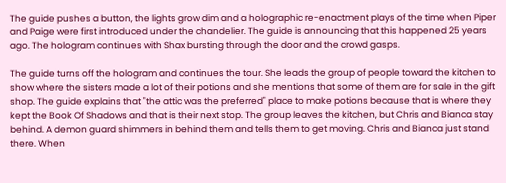The guide pushes a button, the lights grow dim and a holographic re-enactment plays of the time when Piper and Paige were first introduced under the chandelier. The guide is announcing that this happened 25 years ago. The hologram continues with Shax bursting through the door and the crowd gasps.

The guide turns off the hologram and continues the tour. She leads the group of people toward the kitchen to show where the sisters made a lot of their potions and she mentions that some of them are for sale in the gift shop. The guide explains that "the attic was the preferred" place to make potions because that is where they kept the Book Of Shadows and that is their next stop. The group leaves the kitchen, but Chris and Bianca stay behind. A demon guard shimmers in behind them and tells them to get moving. Chris and Bianca just stand there. When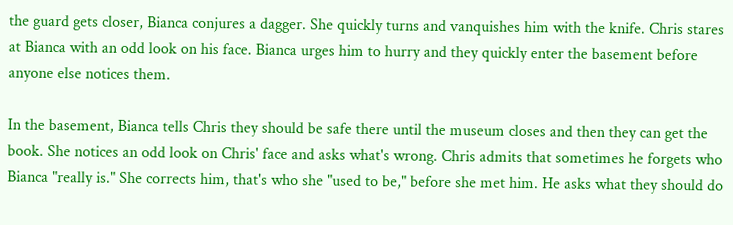the guard gets closer, Bianca conjures a dagger. She quickly turns and vanquishes him with the knife. Chris stares at Bianca with an odd look on his face. Bianca urges him to hurry and they quickly enter the basement before anyone else notices them.

In the basement, Bianca tells Chris they should be safe there until the museum closes and then they can get the book. She notices an odd look on Chris' face and asks what's wrong. Chris admits that sometimes he forgets who Bianca "really is." She corrects him, that's who she "used to be," before she met him. He asks what they should do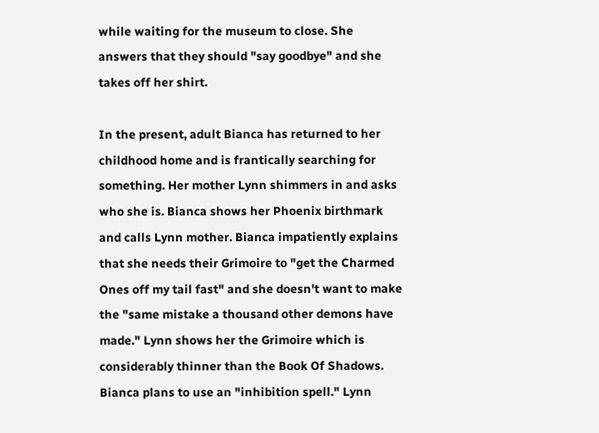while waiting for the museum to close. She answers that they should "say goodbye" and she takes off her shirt.

In the present, adult Bianca has returned to her childhood home and is frantically searching for something. Her mother Lynn shimmers in and asks who she is. Bianca shows her Phoenix birthmark and calls Lynn mother. Bianca impatiently explains that she needs their Grimoire to "get the Charmed Ones off my tail fast" and she doesn't want to make the "same mistake a thousand other demons have made." Lynn shows her the Grimoire which is considerably thinner than the Book Of Shadows. Bianca plans to use an "inhibition spell." Lynn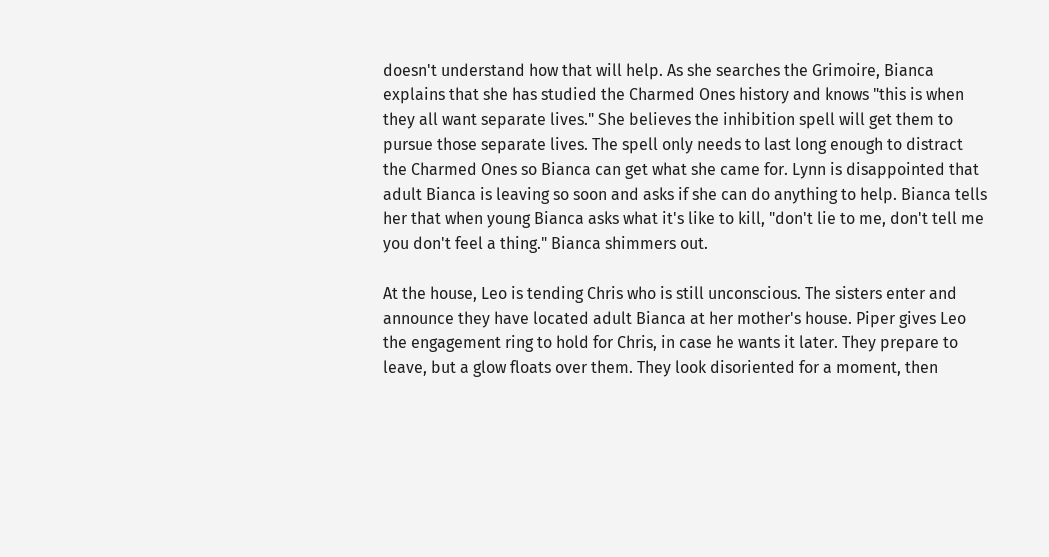doesn't understand how that will help. As she searches the Grimoire, Bianca explains that she has studied the Charmed Ones history and knows "this is when they all want separate lives." She believes the inhibition spell will get them to pursue those separate lives. The spell only needs to last long enough to distract the Charmed Ones so Bianca can get what she came for. Lynn is disappointed that adult Bianca is leaving so soon and asks if she can do anything to help. Bianca tells her that when young Bianca asks what it's like to kill, "don't lie to me, don't tell me you don't feel a thing." Bianca shimmers out.

At the house, Leo is tending Chris who is still unconscious. The sisters enter and announce they have located adult Bianca at her mother's house. Piper gives Leo the engagement ring to hold for Chris, in case he wants it later. They prepare to leave, but a glow floats over them. They look disoriented for a moment, then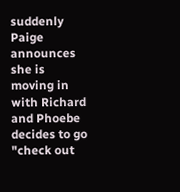suddenly Paige announces she is moving in with Richard and Phoebe decides to go "check out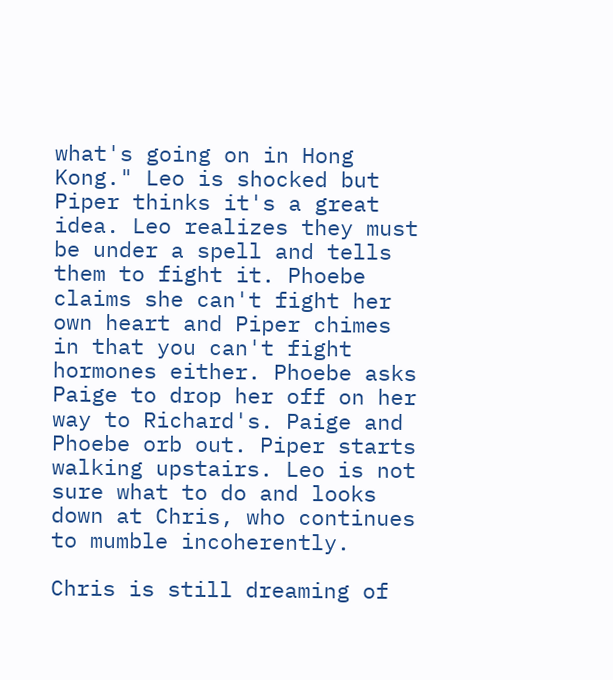what's going on in Hong Kong." Leo is shocked but Piper thinks it's a great idea. Leo realizes they must be under a spell and tells them to fight it. Phoebe claims she can't fight her own heart and Piper chimes in that you can't fight hormones either. Phoebe asks Paige to drop her off on her way to Richard's. Paige and Phoebe orb out. Piper starts walking upstairs. Leo is not sure what to do and looks down at Chris, who continues to mumble incoherently.

Chris is still dreaming of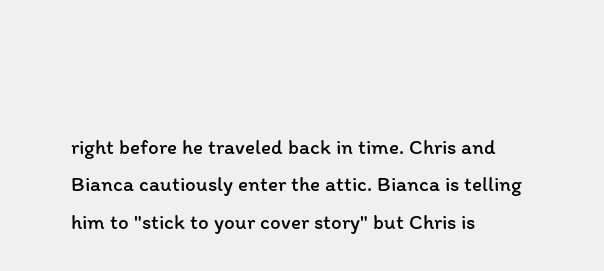right before he traveled back in time. Chris and Bianca cautiously enter the attic. Bianca is telling him to "stick to your cover story" but Chris is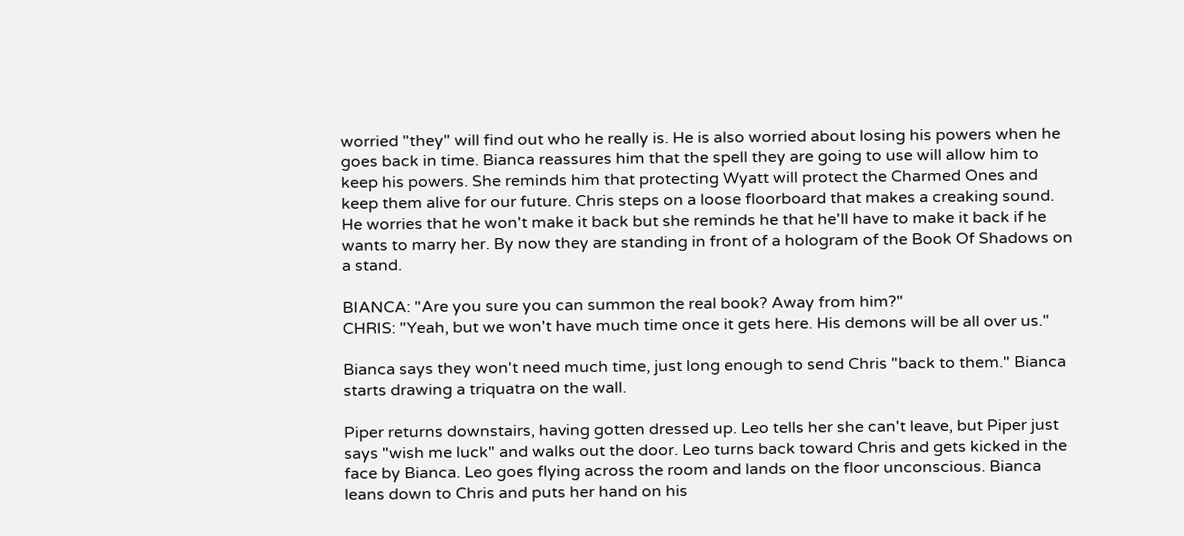worried "they" will find out who he really is. He is also worried about losing his powers when he goes back in time. Bianca reassures him that the spell they are going to use will allow him to keep his powers. She reminds him that protecting Wyatt will protect the Charmed Ones and keep them alive for our future. Chris steps on a loose floorboard that makes a creaking sound. He worries that he won't make it back but she reminds he that he'll have to make it back if he wants to marry her. By now they are standing in front of a hologram of the Book Of Shadows on a stand.

BIANCA: "Are you sure you can summon the real book? Away from him?"
CHRIS: "Yeah, but we won't have much time once it gets here. His demons will be all over us."

Bianca says they won't need much time, just long enough to send Chris "back to them." Bianca starts drawing a triquatra on the wall.

Piper returns downstairs, having gotten dressed up. Leo tells her she can't leave, but Piper just says "wish me luck" and walks out the door. Leo turns back toward Chris and gets kicked in the face by Bianca. Leo goes flying across the room and lands on the floor unconscious. Bianca leans down to Chris and puts her hand on his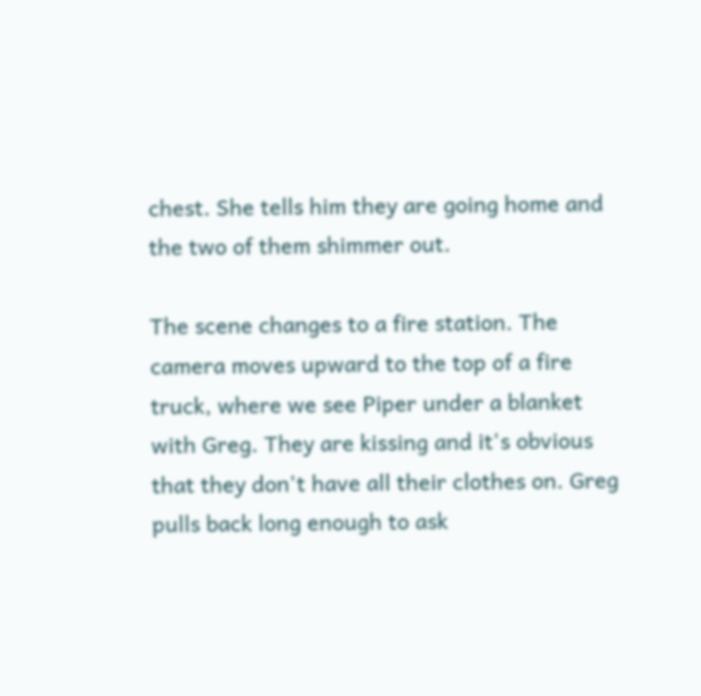chest. She tells him they are going home and the two of them shimmer out.

The scene changes to a fire station. The camera moves upward to the top of a fire truck, where we see Piper under a blanket with Greg. They are kissing and it's obvious that they don't have all their clothes on. Greg pulls back long enough to ask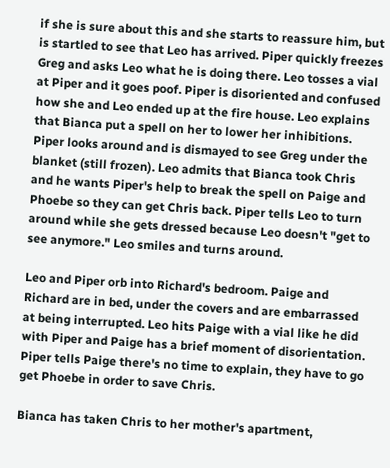if she is sure about this and she starts to reassure him, but is startled to see that Leo has arrived. Piper quickly freezes Greg and asks Leo what he is doing there. Leo tosses a vial at Piper and it goes poof. Piper is disoriented and confused how she and Leo ended up at the fire house. Leo explains that Bianca put a spell on her to lower her inhibitions. Piper looks around and is dismayed to see Greg under the blanket (still frozen). Leo admits that Bianca took Chris and he wants Piper's help to break the spell on Paige and Phoebe so they can get Chris back. Piper tells Leo to turn around while she gets dressed because Leo doesn't "get to see anymore." Leo smiles and turns around.

Leo and Piper orb into Richard's bedroom. Paige and Richard are in bed, under the covers and are embarrassed at being interrupted. Leo hits Paige with a vial like he did with Piper and Paige has a brief moment of disorientation. Piper tells Paige there's no time to explain, they have to go get Phoebe in order to save Chris.

Bianca has taken Chris to her mother's apartment,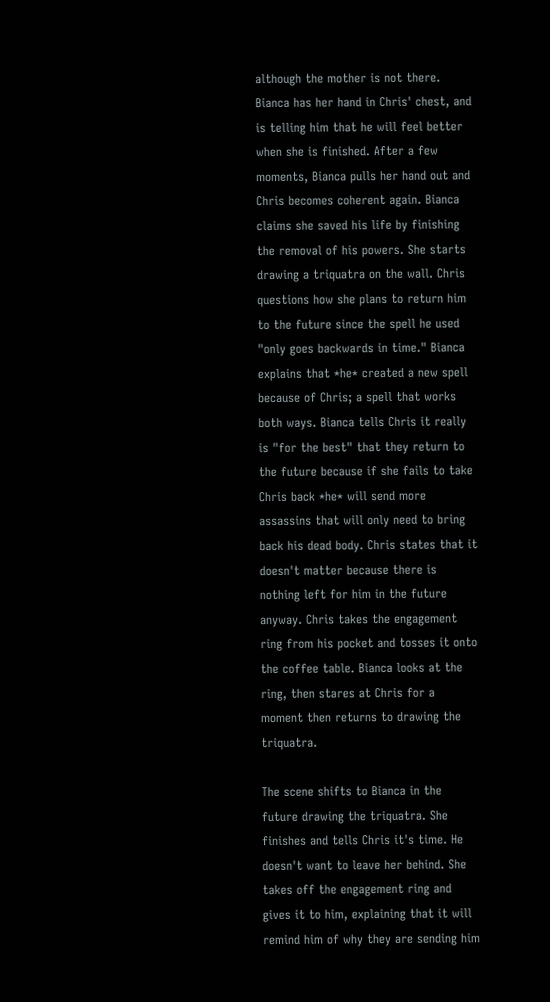although the mother is not there. Bianca has her hand in Chris' chest, and is telling him that he will feel better when she is finished. After a few moments, Bianca pulls her hand out and Chris becomes coherent again. Bianca claims she saved his life by finishing the removal of his powers. She starts drawing a triquatra on the wall. Chris questions how she plans to return him to the future since the spell he used "only goes backwards in time." Bianca explains that *he* created a new spell because of Chris; a spell that works both ways. Bianca tells Chris it really is "for the best" that they return to the future because if she fails to take Chris back *he* will send more assassins that will only need to bring back his dead body. Chris states that it doesn't matter because there is nothing left for him in the future anyway. Chris takes the engagement ring from his pocket and tosses it onto the coffee table. Bianca looks at the ring, then stares at Chris for a moment then returns to drawing the triquatra.

The scene shifts to Bianca in the future drawing the triquatra. She finishes and tells Chris it's time. He doesn't want to leave her behind. She takes off the engagement ring and gives it to him, explaining that it will remind him of why they are sending him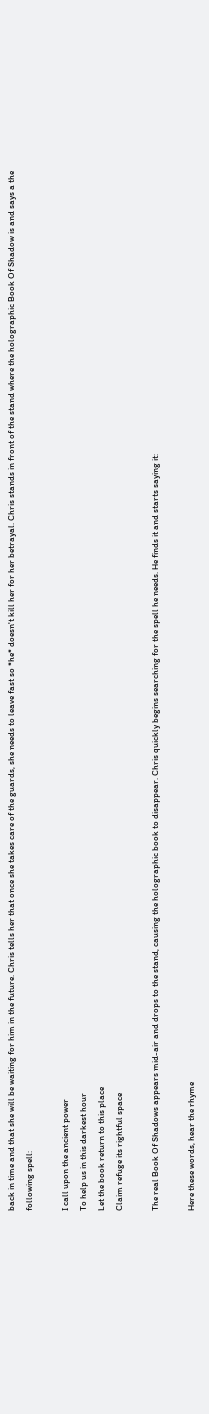back in time and that she will be waiting for him in the future. Chris tells her that once she takes care of the guards, she needs to leave fast so *he* doesn't kill her for her betrayal. Chris stands in front of the stand where the holographic Book Of Shadow is and says a the following spell:

I call upon the ancient power
To help us in this darkest hour
Let the book return to this place
Claim refuge its rightful space

The real Book Of Shadows appears mid-air and drops to the stand, causing the holographic book to disappear. Chris quickly begins searching for the spell he needs. He finds it and starts saying it:

Here these words, hear the rhyme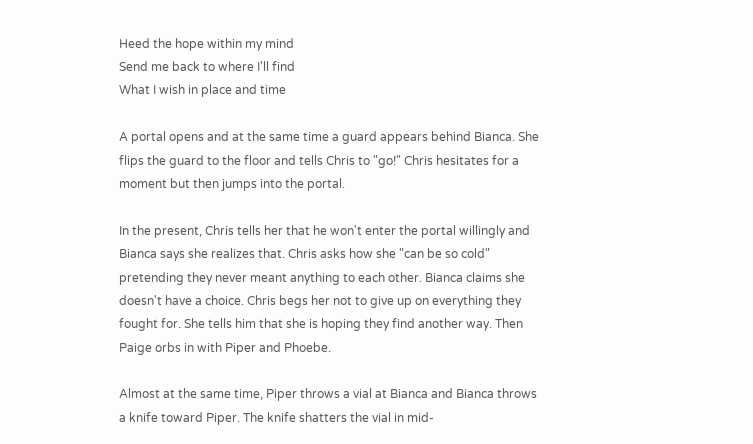Heed the hope within my mind
Send me back to where I'll find
What I wish in place and time

A portal opens and at the same time a guard appears behind Bianca. She flips the guard to the floor and tells Chris to "go!" Chris hesitates for a moment but then jumps into the portal.

In the present, Chris tells her that he won't enter the portal willingly and Bianca says she realizes that. Chris asks how she "can be so cold" pretending they never meant anything to each other. Bianca claims she doesn't have a choice. Chris begs her not to give up on everything they fought for. She tells him that she is hoping they find another way. Then Paige orbs in with Piper and Phoebe.

Almost at the same time, Piper throws a vial at Bianca and Bianca throws a knife toward Piper. The knife shatters the vial in mid-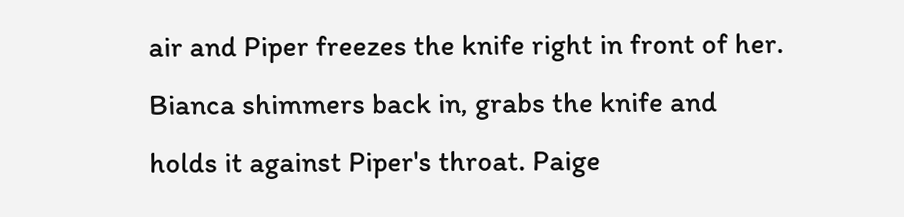air and Piper freezes the knife right in front of her. Bianca shimmers back in, grabs the knife and holds it against Piper's throat. Paige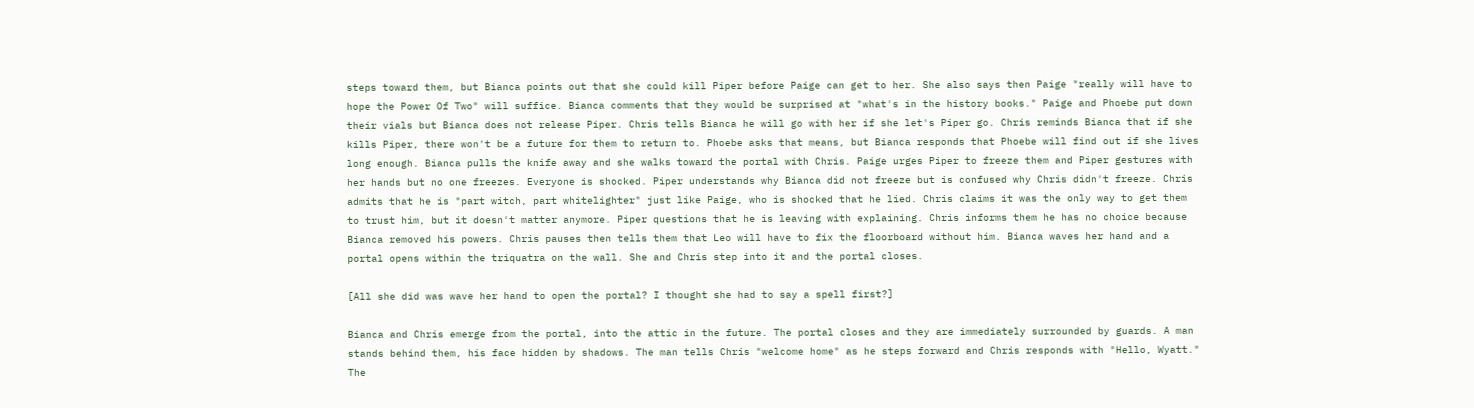steps toward them, but Bianca points out that she could kill Piper before Paige can get to her. She also says then Paige "really will have to hope the Power Of Two" will suffice. Bianca comments that they would be surprised at "what's in the history books." Paige and Phoebe put down their vials but Bianca does not release Piper. Chris tells Bianca he will go with her if she let's Piper go. Chris reminds Bianca that if she kills Piper, there won't be a future for them to return to. Phoebe asks that means, but Bianca responds that Phoebe will find out if she lives long enough. Bianca pulls the knife away and she walks toward the portal with Chris. Paige urges Piper to freeze them and Piper gestures with her hands but no one freezes. Everyone is shocked. Piper understands why Bianca did not freeze but is confused why Chris didn't freeze. Chris admits that he is "part witch, part whitelighter" just like Paige, who is shocked that he lied. Chris claims it was the only way to get them to trust him, but it doesn't matter anymore. Piper questions that he is leaving with explaining. Chris informs them he has no choice because Bianca removed his powers. Chris pauses then tells them that Leo will have to fix the floorboard without him. Bianca waves her hand and a portal opens within the triquatra on the wall. She and Chris step into it and the portal closes.

[All she did was wave her hand to open the portal? I thought she had to say a spell first?]

Bianca and Chris emerge from the portal, into the attic in the future. The portal closes and they are immediately surrounded by guards. A man stands behind them, his face hidden by shadows. The man tells Chris "welcome home" as he steps forward and Chris responds with "Hello, Wyatt." The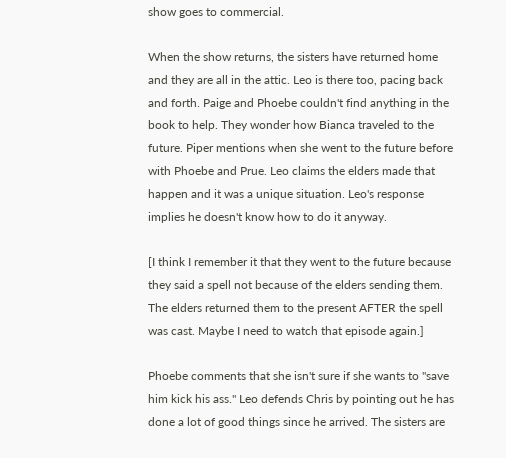show goes to commercial.

When the show returns, the sisters have returned home and they are all in the attic. Leo is there too, pacing back and forth. Paige and Phoebe couldn't find anything in the book to help. They wonder how Bianca traveled to the future. Piper mentions when she went to the future before with Phoebe and Prue. Leo claims the elders made that happen and it was a unique situation. Leo's response implies he doesn't know how to do it anyway.

[I think I remember it that they went to the future because they said a spell not because of the elders sending them. The elders returned them to the present AFTER the spell was cast. Maybe I need to watch that episode again.]

Phoebe comments that she isn't sure if she wants to "save him kick his ass." Leo defends Chris by pointing out he has done a lot of good things since he arrived. The sisters are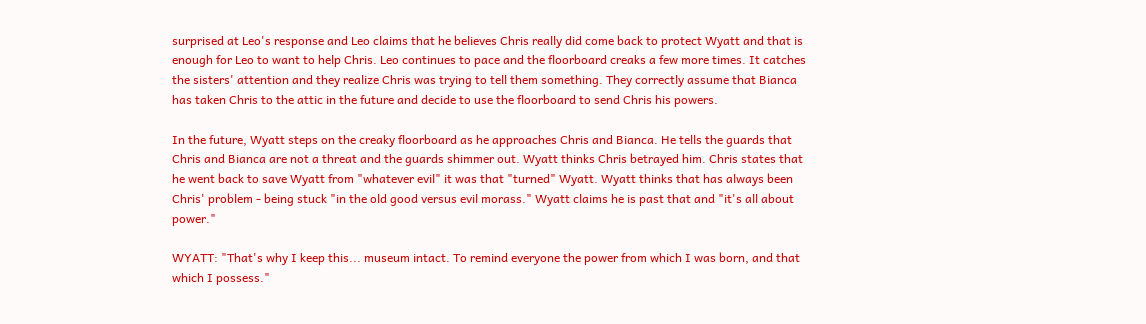surprised at Leo's response and Leo claims that he believes Chris really did come back to protect Wyatt and that is enough for Leo to want to help Chris. Leo continues to pace and the floorboard creaks a few more times. It catches the sisters' attention and they realize Chris was trying to tell them something. They correctly assume that Bianca has taken Chris to the attic in the future and decide to use the floorboard to send Chris his powers.

In the future, Wyatt steps on the creaky floorboard as he approaches Chris and Bianca. He tells the guards that Chris and Bianca are not a threat and the guards shimmer out. Wyatt thinks Chris betrayed him. Chris states that he went back to save Wyatt from "whatever evil" it was that "turned" Wyatt. Wyatt thinks that has always been Chris' problem - being stuck "in the old good versus evil morass." Wyatt claims he is past that and "it's all about power."

WYATT: "That's why I keep this... museum intact. To remind everyone the power from which I was born, and that which I possess."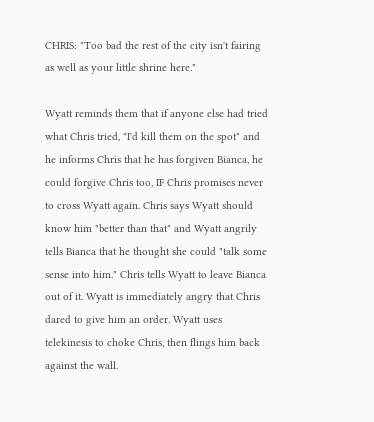CHRIS: "Too bad the rest of the city isn't fairing as well as your little shrine here."

Wyatt reminds them that if anyone else had tried what Chris tried, "I'd kill them on the spot" and he informs Chris that he has forgiven Bianca, he could forgive Chris too, IF Chris promises never to cross Wyatt again. Chris says Wyatt should know him "better than that" and Wyatt angrily tells Bianca that he thought she could "talk some sense into him." Chris tells Wyatt to leave Bianca out of it. Wyatt is immediately angry that Chris dared to give him an order. Wyatt uses telekinesis to choke Chris, then flings him back against the wall.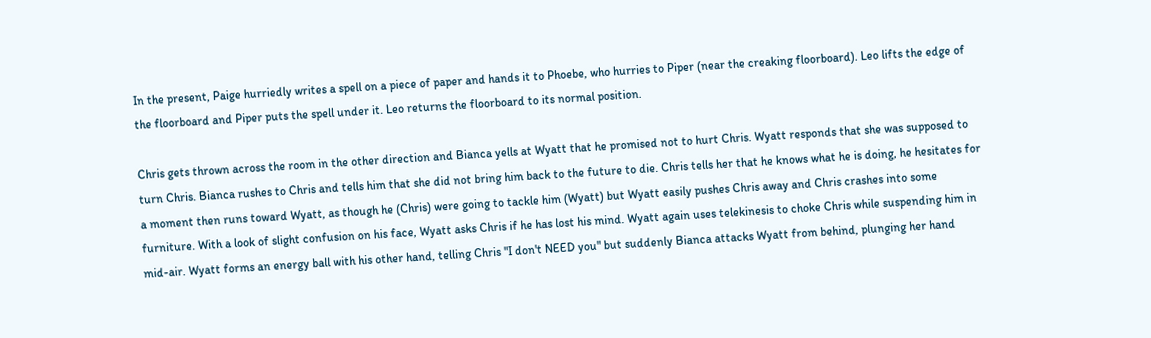In the present, Paige hurriedly writes a spell on a piece of paper and hands it to Phoebe, who hurries to Piper (near the creaking floorboard). Leo lifts the edge of the floorboard and Piper puts the spell under it. Leo returns the floorboard to its normal position.

Chris gets thrown across the room in the other direction and Bianca yells at Wyatt that he promised not to hurt Chris. Wyatt responds that she was supposed to turn Chris. Bianca rushes to Chris and tells him that she did not bring him back to the future to die. Chris tells her that he knows what he is doing, he hesitates for a moment then runs toward Wyatt, as though he (Chris) were going to tackle him (Wyatt) but Wyatt easily pushes Chris away and Chris crashes into some furniture. With a look of slight confusion on his face, Wyatt asks Chris if he has lost his mind. Wyatt again uses telekinesis to choke Chris while suspending him in mid-air. Wyatt forms an energy ball with his other hand, telling Chris "I don't NEED you" but suddenly Bianca attacks Wyatt from behind, plunging her hand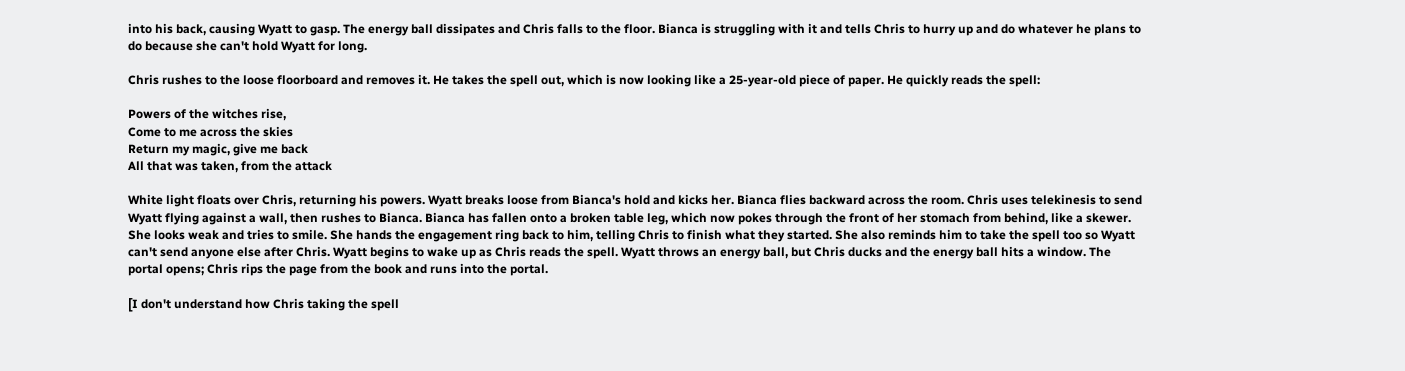into his back, causing Wyatt to gasp. The energy ball dissipates and Chris falls to the floor. Bianca is struggling with it and tells Chris to hurry up and do whatever he plans to do because she can't hold Wyatt for long.

Chris rushes to the loose floorboard and removes it. He takes the spell out, which is now looking like a 25-year-old piece of paper. He quickly reads the spell:

Powers of the witches rise,
Come to me across the skies
Return my magic, give me back
All that was taken, from the attack

White light floats over Chris, returning his powers. Wyatt breaks loose from Bianca's hold and kicks her. Bianca flies backward across the room. Chris uses telekinesis to send Wyatt flying against a wall, then rushes to Bianca. Bianca has fallen onto a broken table leg, which now pokes through the front of her stomach from behind, like a skewer. She looks weak and tries to smile. She hands the engagement ring back to him, telling Chris to finish what they started. She also reminds him to take the spell too so Wyatt can't send anyone else after Chris. Wyatt begins to wake up as Chris reads the spell. Wyatt throws an energy ball, but Chris ducks and the energy ball hits a window. The portal opens; Chris rips the page from the book and runs into the portal.

[I don't understand how Chris taking the spell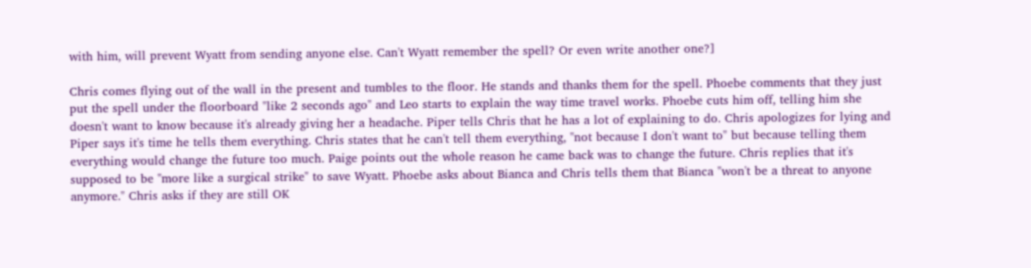with him, will prevent Wyatt from sending anyone else. Can't Wyatt remember the spell? Or even write another one?]

Chris comes flying out of the wall in the present and tumbles to the floor. He stands and thanks them for the spell. Phoebe comments that they just put the spell under the floorboard "like 2 seconds ago" and Leo starts to explain the way time travel works. Phoebe cuts him off, telling him she doesn't want to know because it's already giving her a headache. Piper tells Chris that he has a lot of explaining to do. Chris apologizes for lying and Piper says it's time he tells them everything. Chris states that he can't tell them everything, "not because I don't want to" but because telling them everything would change the future too much. Paige points out the whole reason he came back was to change the future. Chris replies that it's supposed to be "more like a surgical strike" to save Wyatt. Phoebe asks about Bianca and Chris tells them that Bianca "won't be a threat to anyone anymore." Chris asks if they are still OK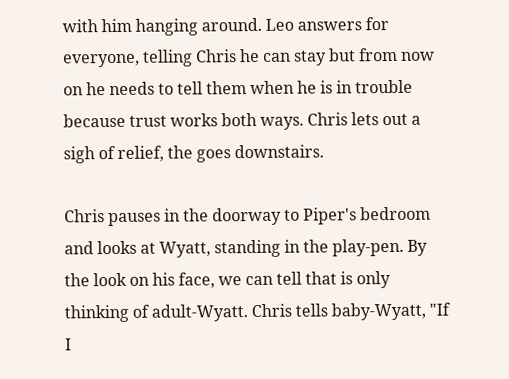with him hanging around. Leo answers for everyone, telling Chris he can stay but from now on he needs to tell them when he is in trouble because trust works both ways. Chris lets out a sigh of relief, the goes downstairs.

Chris pauses in the doorway to Piper's bedroom and looks at Wyatt, standing in the play-pen. By the look on his face, we can tell that is only thinking of adult-Wyatt. Chris tells baby-Wyatt, "If I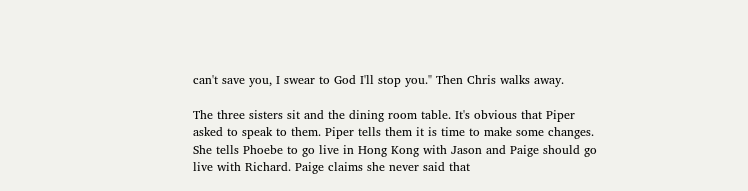can't save you, I swear to God I'll stop you." Then Chris walks away.

The three sisters sit and the dining room table. It's obvious that Piper asked to speak to them. Piper tells them it is time to make some changes. She tells Phoebe to go live in Hong Kong with Jason and Paige should go live with Richard. Paige claims she never said that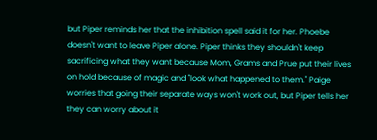but Piper reminds her that the inhibition spell said it for her. Phoebe doesn't want to leave Piper alone. Piper thinks they shouldn't keep sacrificing what they want because Mom, Grams and Prue put their lives on hold because of magic and "look what happened to them." Paige worries that going their separate ways won't work out, but Piper tells her they can worry about it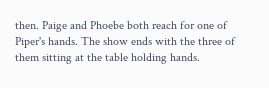then. Paige and Phoebe both reach for one of Piper's hands. The show ends with the three of them sitting at the table holding hands.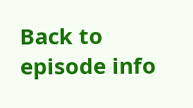Back to episode info